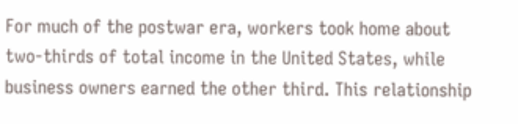For much of the postwar era, workers took home about two-thirds of total income in the United States, while business owners earned the other third. This relationship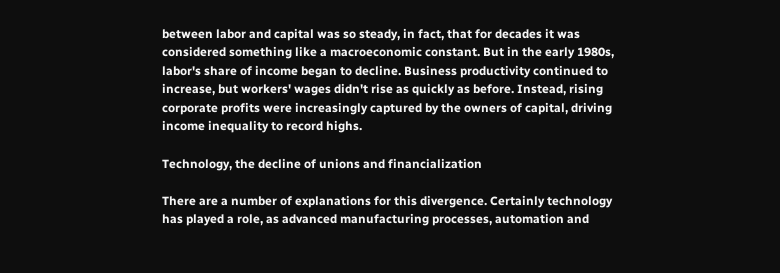between labor and capital was so steady, in fact, that for decades it was considered something like a macroeconomic constant. But in the early 1980s, labor's share of income began to decline. Business productivity continued to increase, but workers' wages didn't rise as quickly as before. Instead, rising corporate profits were increasingly captured by the owners of capital, driving income inequality to record highs.

Technology, the decline of unions and financialization

There are a number of explanations for this divergence. Certainly technology has played a role, as advanced manufacturing processes, automation and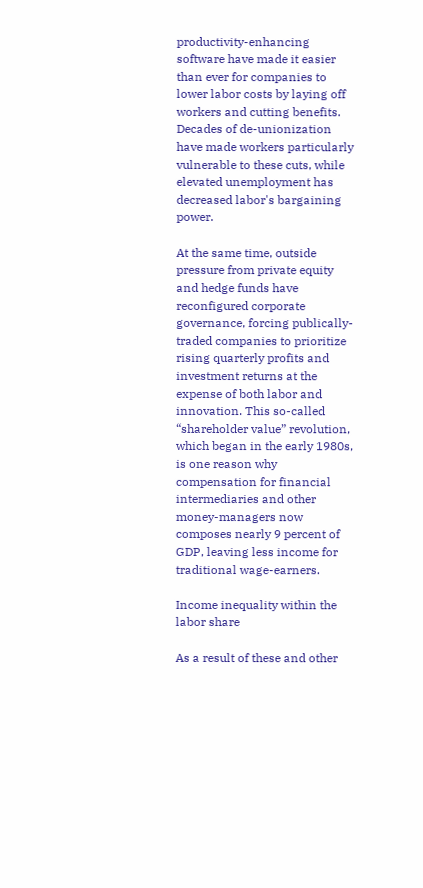productivity-enhancing software have made it easier than ever for companies to lower labor costs by laying off workers and cutting benefits. Decades of de-unionization have made workers particularly vulnerable to these cuts, while elevated unemployment has decreased labor's bargaining power.

At the same time, outside pressure from private equity and hedge funds have reconfigured corporate governance, forcing publically-traded companies to prioritize rising quarterly profits and investment returns at the expense of both labor and innovation. This so-called “shareholder value” revolution, which began in the early 1980s, is one reason why compensation for financial intermediaries and other money-managers now composes nearly 9 percent of GDP, leaving less income for traditional wage-earners.

Income inequality within the labor share

As a result of these and other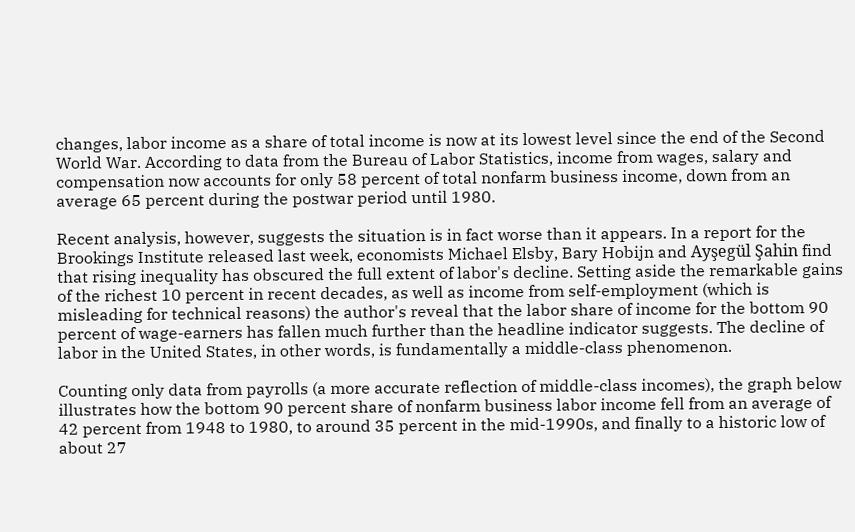changes, labor income as a share of total income is now at its lowest level since the end of the Second World War. According to data from the Bureau of Labor Statistics, income from wages, salary and compensation now accounts for only 58 percent of total nonfarm business income, down from an average 65 percent during the postwar period until 1980.

Recent analysis, however, suggests the situation is in fact worse than it appears. In a report for the Brookings Institute released last week, economists Michael Elsby, Bary Hobijn and Ayşegül Şahin find that rising inequality has obscured the full extent of labor's decline. Setting aside the remarkable gains of the richest 10 percent in recent decades, as well as income from self-employment (which is misleading for technical reasons) the author's reveal that the labor share of income for the bottom 90 percent of wage-earners has fallen much further than the headline indicator suggests. The decline of labor in the United States, in other words, is fundamentally a middle-class phenomenon.

Counting only data from payrolls (a more accurate reflection of middle-class incomes), the graph below illustrates how the bottom 90 percent share of nonfarm business labor income fell from an average of 42 percent from 1948 to 1980, to around 35 percent in the mid-1990s, and finally to a historic low of about 27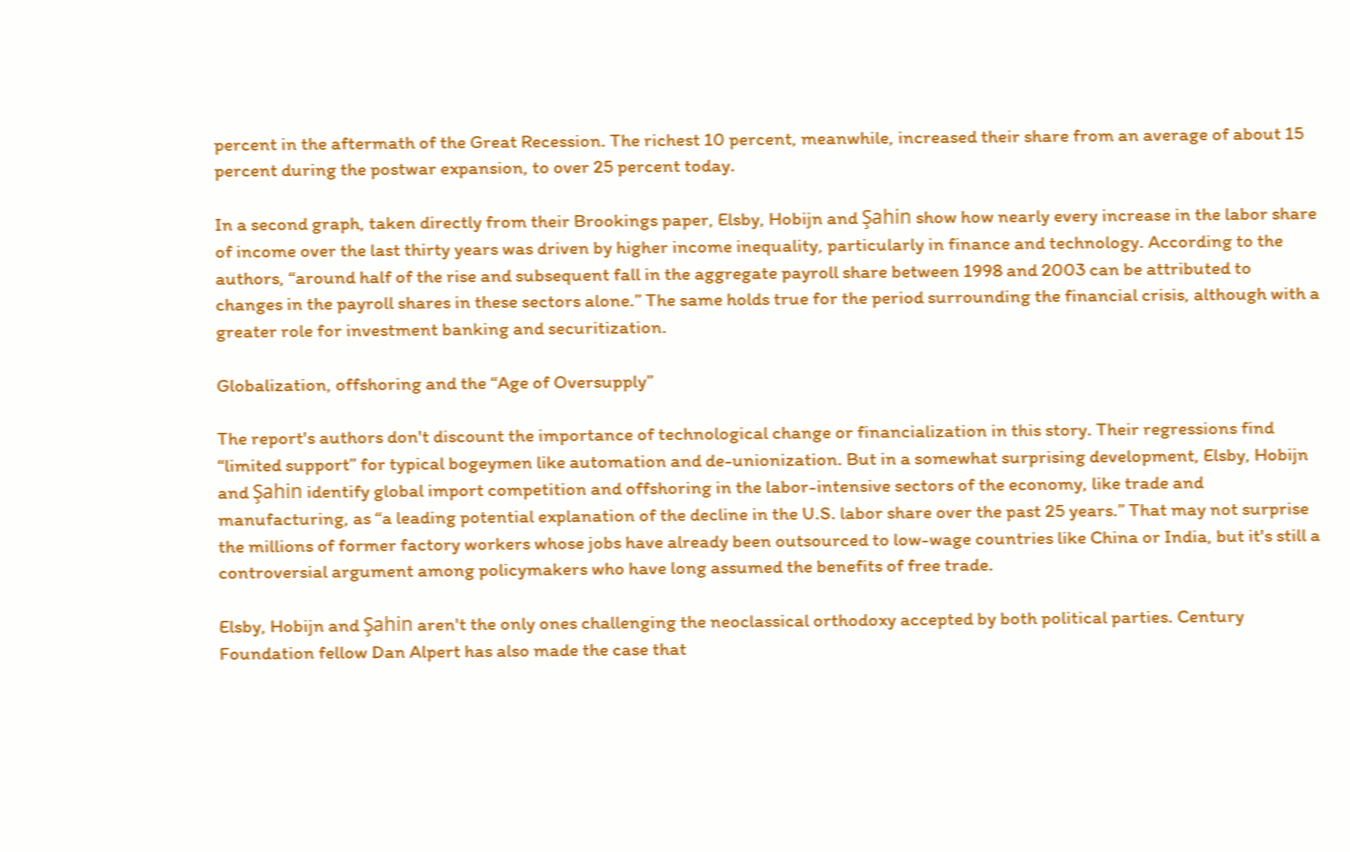percent in the aftermath of the Great Recession. The richest 10 percent, meanwhile, increased their share from an average of about 15 percent during the postwar expansion, to over 25 percent today.

In a second graph, taken directly from their Brookings paper, Elsby, Hobijn and Şahin show how nearly every increase in the labor share of income over the last thirty years was driven by higher income inequality, particularly in finance and technology. According to the authors, “around half of the rise and subsequent fall in the aggregate payroll share between 1998 and 2003 can be attributed to changes in the payroll shares in these sectors alone.” The same holds true for the period surrounding the financial crisis, although with a greater role for investment banking and securitization.

Globalization, offshoring and the “Age of Oversupply”

The report's authors don't discount the importance of technological change or financialization in this story. Their regressions find “limited support” for typical bogeymen like automation and de-unionization. But in a somewhat surprising development, Elsby, Hobijn and Şahin identify global import competition and offshoring in the labor-intensive sectors of the economy, like trade and manufacturing, as “a leading potential explanation of the decline in the U.S. labor share over the past 25 years.” That may not surprise the millions of former factory workers whose jobs have already been outsourced to low-wage countries like China or India, but it's still a controversial argument among policymakers who have long assumed the benefits of free trade.

Elsby, Hobijn and Şahin aren't the only ones challenging the neoclassical orthodoxy accepted by both political parties. Century Foundation fellow Dan Alpert has also made the case that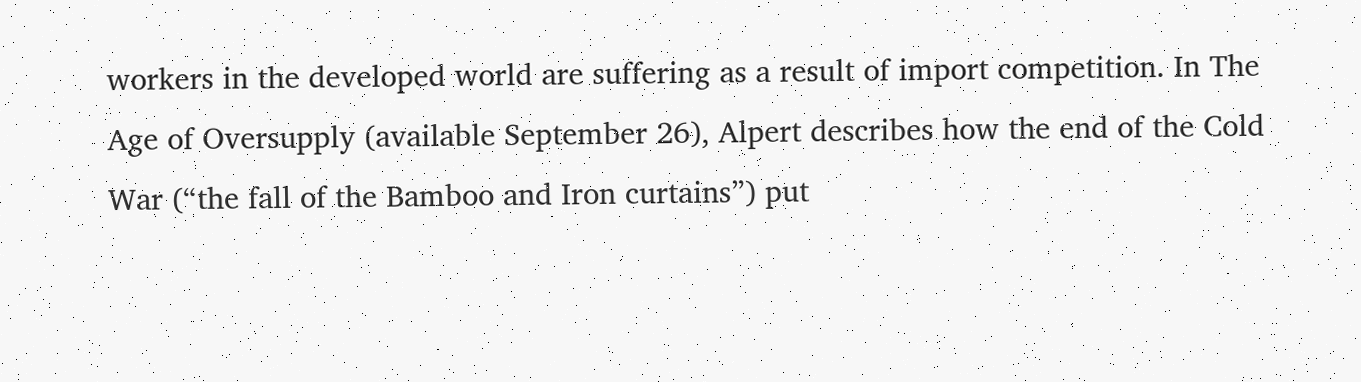workers in the developed world are suffering as a result of import competition. In The Age of Oversupply (available September 26), Alpert describes how the end of the Cold War (“the fall of the Bamboo and Iron curtains”) put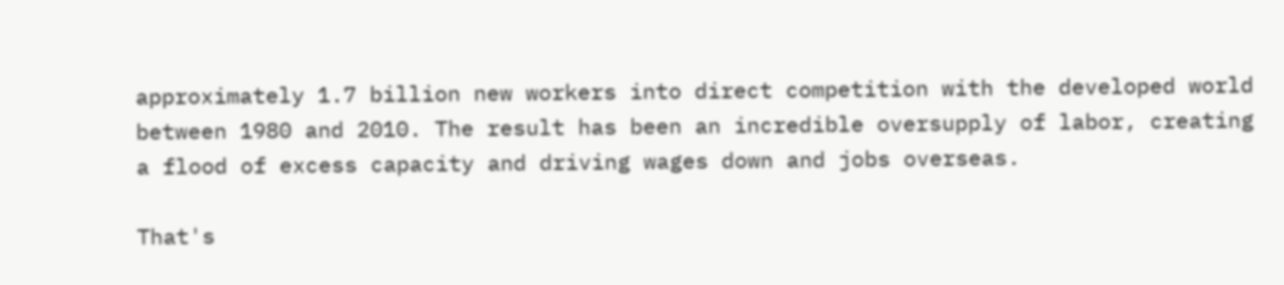approximately 1.7 billion new workers into direct competition with the developed world between 1980 and 2010. The result has been an incredible oversupply of labor, creating a flood of excess capacity and driving wages down and jobs overseas.

That's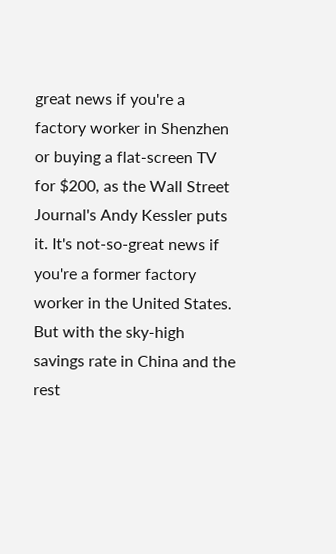great news if you're a factory worker in Shenzhen or buying a flat-screen TV for $200, as the Wall Street Journal's Andy Kessler puts it. It's not-so-great news if you're a former factory worker in the United States. But with the sky-high savings rate in China and the rest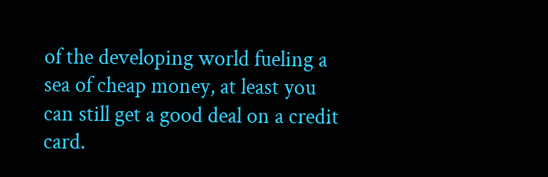of the developing world fueling a sea of cheap money, at least you can still get a good deal on a credit card.